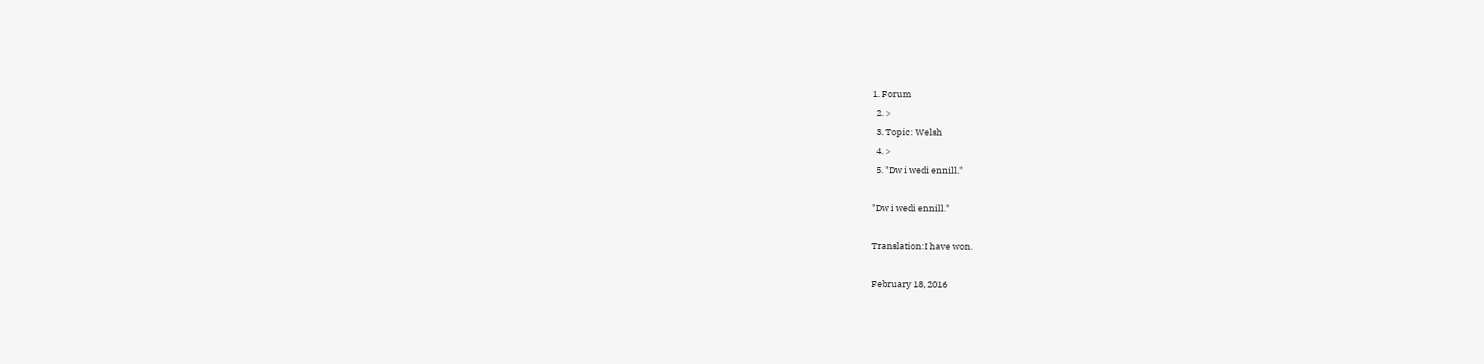1. Forum
  2. >
  3. Topic: Welsh
  4. >
  5. "Dw i wedi ennill."

"Dw i wedi ennill."

Translation:I have won.

February 18, 2016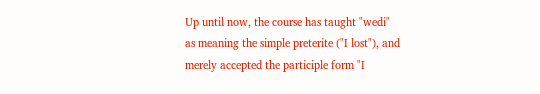Up until now, the course has taught "wedi" as meaning the simple preterite ("I lost"), and merely accepted the participle form "I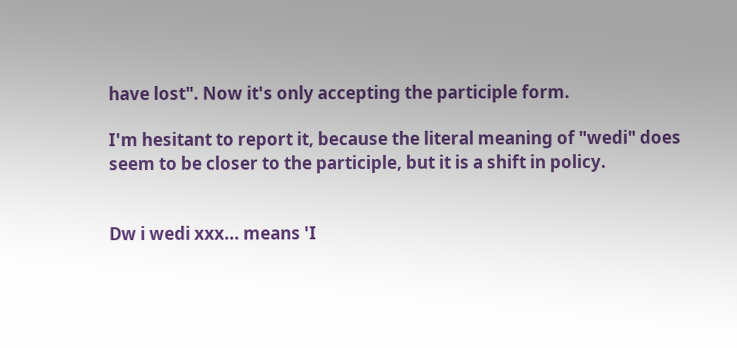have lost". Now it's only accepting the participle form.

I'm hesitant to report it, because the literal meaning of "wedi" does seem to be closer to the participle, but it is a shift in policy.


Dw i wedi xxx... means 'I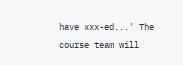have xxx-ed...' The course team will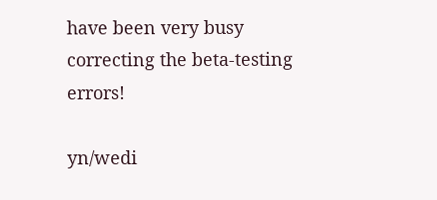have been very busy correcting the beta-testing errors!

yn/wedi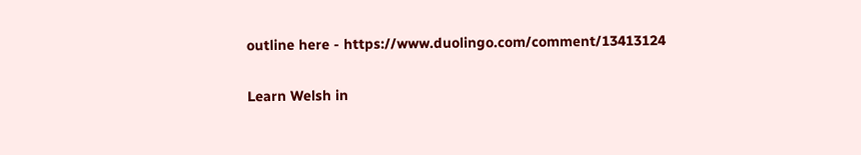outline here - https://www.duolingo.com/comment/13413124

Learn Welsh in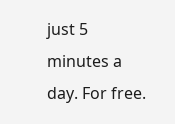just 5 minutes a day. For free.